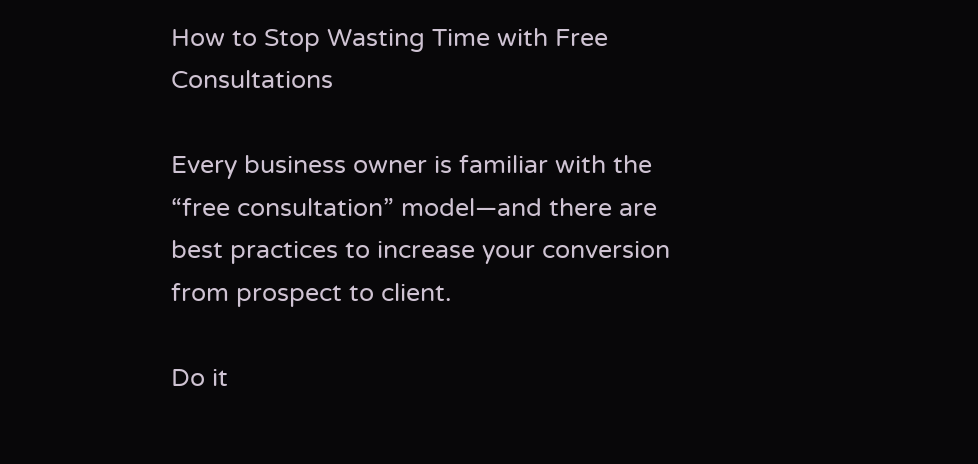How to Stop Wasting Time with Free Consultations

Every business owner is familiar with the “free consultation” model—and there are best practices to increase your conversion from prospect to client.

Do it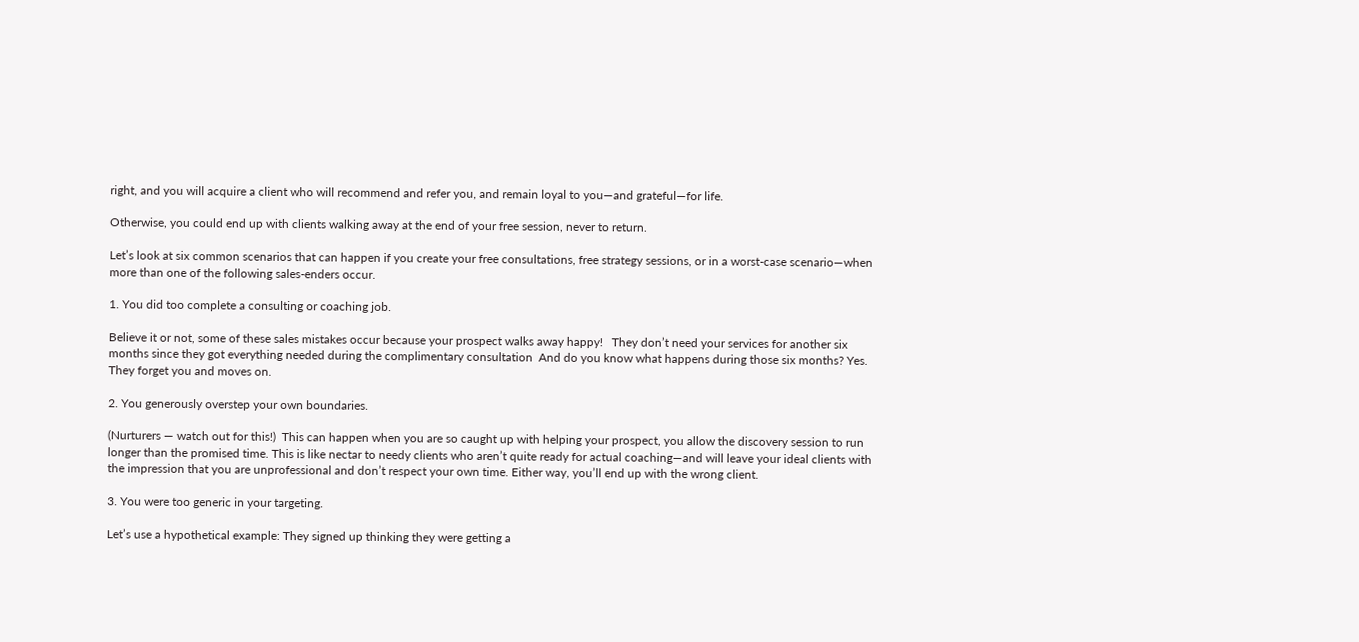right, and you will acquire a client who will recommend and refer you, and remain loyal to you—and grateful—for life.

Otherwise, you could end up with clients walking away at the end of your free session, never to return.

Let’s look at six common scenarios that can happen if you create your free consultations, free strategy sessions, or in a worst-case scenario—when more than one of the following sales-enders occur.

1. You did too complete a consulting or coaching job.

Believe it or not, some of these sales mistakes occur because your prospect walks away happy!   They don’t need your services for another six months since they got everything needed during the complimentary consultation  And do you know what happens during those six months? Yes. They forget you and moves on.

2. You generously overstep your own boundaries.

(Nurturers — watch out for this!)  This can happen when you are so caught up with helping your prospect, you allow the discovery session to run longer than the promised time. This is like nectar to needy clients who aren’t quite ready for actual coaching—and will leave your ideal clients with the impression that you are unprofessional and don’t respect your own time. Either way, you’ll end up with the wrong client.

3. You were too generic in your targeting.

Let’s use a hypothetical example: They signed up thinking they were getting a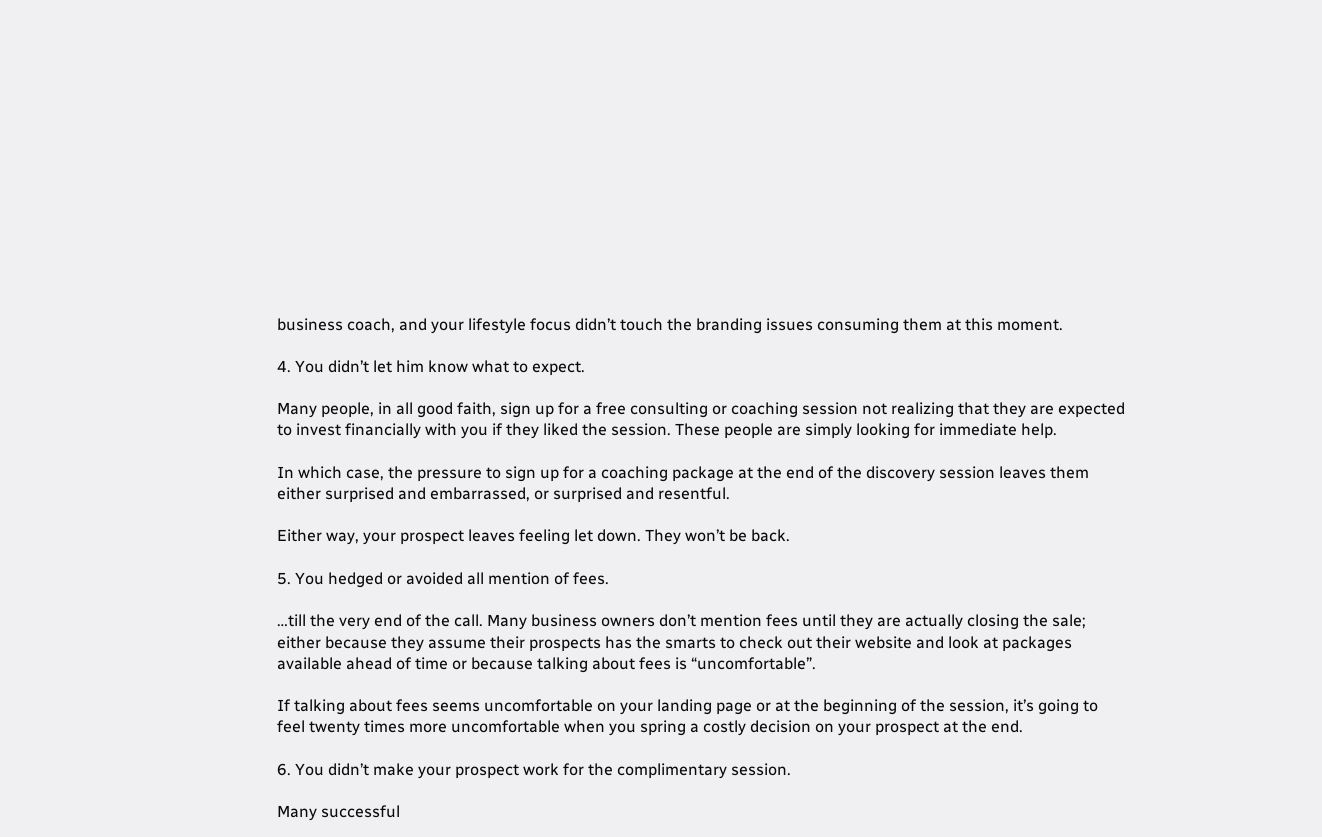business coach, and your lifestyle focus didn’t touch the branding issues consuming them at this moment.

4. You didn’t let him know what to expect.

Many people, in all good faith, sign up for a free consulting or coaching session not realizing that they are expected to invest financially with you if they liked the session. These people are simply looking for immediate help.

In which case, the pressure to sign up for a coaching package at the end of the discovery session leaves them either surprised and embarrassed, or surprised and resentful.

Either way, your prospect leaves feeling let down. They won’t be back.

5. You hedged or avoided all mention of fees.

…till the very end of the call. Many business owners don’t mention fees until they are actually closing the sale; either because they assume their prospects has the smarts to check out their website and look at packages available ahead of time or because talking about fees is “uncomfortable”.

If talking about fees seems uncomfortable on your landing page or at the beginning of the session, it’s going to feel twenty times more uncomfortable when you spring a costly decision on your prospect at the end.

6. You didn’t make your prospect work for the complimentary session.

Many successful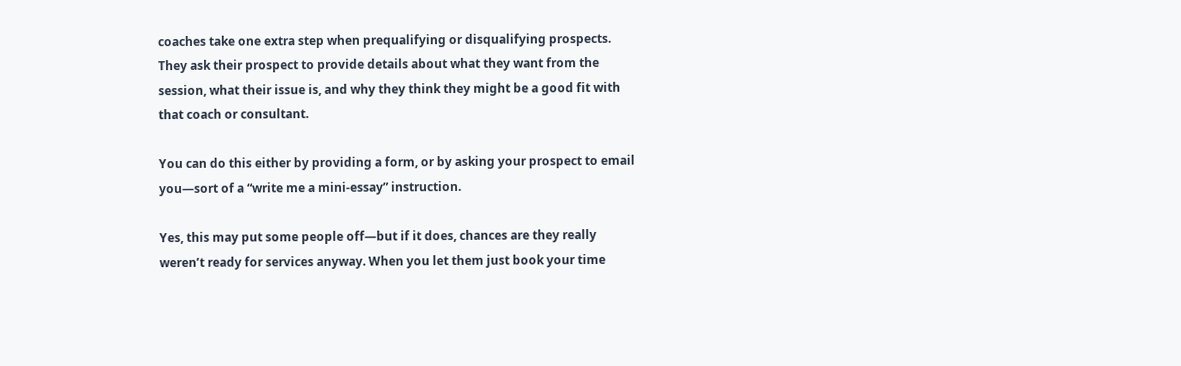coaches take one extra step when prequalifying or disqualifying prospects. They ask their prospect to provide details about what they want from the session, what their issue is, and why they think they might be a good fit with that coach or consultant.

You can do this either by providing a form, or by asking your prospect to email you—sort of a “write me a mini-essay” instruction.

Yes, this may put some people off—but if it does, chances are they really weren’t ready for services anyway. When you let them just book your time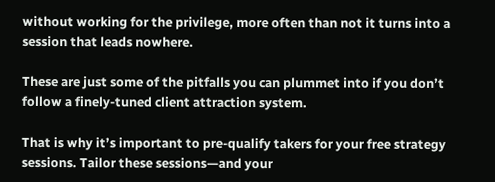without working for the privilege, more often than not it turns into a session that leads nowhere.

These are just some of the pitfalls you can plummet into if you don’t follow a finely-tuned client attraction system.

That is why it’s important to pre-qualify takers for your free strategy sessions. Tailor these sessions—and your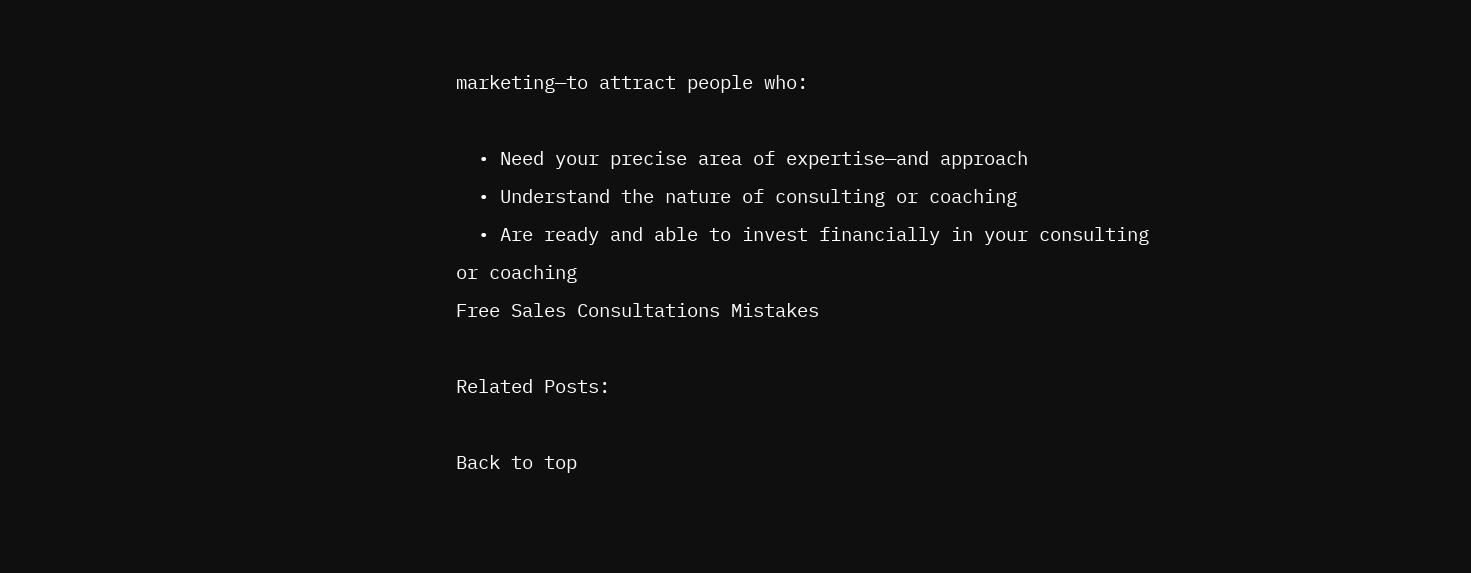marketing—to attract people who:

  • Need your precise area of expertise—and approach
  • Understand the nature of consulting or coaching
  • Are ready and able to invest financially in your consulting or coaching
Free Sales Consultations Mistakes

Related Posts:

Back to top